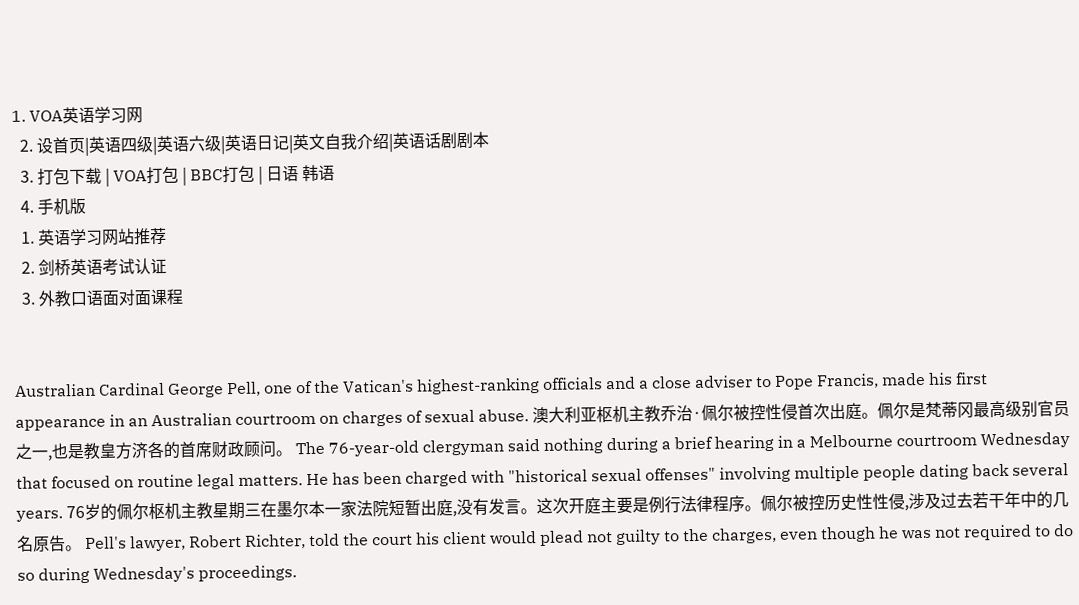1. VOA英语学习网
  2. 设首页|英语四级|英语六级|英语日记|英文自我介绍|英语话剧剧本
  3. 打包下载 | VOA打包 | BBC打包 | 日语 韩语
  4. 手机版
  1. 英语学习网站推荐
  2. 剑桥英语考试认证
  3. 外教口语面对面课程


Australian Cardinal George Pell, one of the Vatican's highest-ranking officials and a close adviser to Pope Francis, made his first appearance in an Australian courtroom on charges of sexual abuse. 澳大利亚枢机主教乔治·佩尔被控性侵首次出庭。佩尔是梵蒂冈最高级别官员之一,也是教皇方济各的首席财政顾问。 The 76-year-old clergyman said nothing during a brief hearing in a Melbourne courtroom Wednesday that focused on routine legal matters. He has been charged with "historical sexual offenses" involving multiple people dating back several years. 76岁的佩尔枢机主教星期三在墨尔本一家法院短暂出庭,没有发言。这次开庭主要是例行法律程序。佩尔被控历史性性侵,涉及过去若干年中的几名原告。 Pell's lawyer, Robert Richter, told the court his client would plead not guilty to the charges, even though he was not required to do so during Wednesday's proceedings.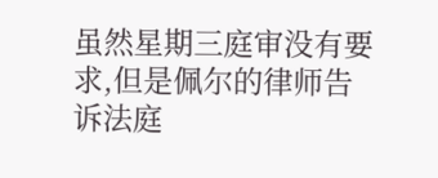虽然星期三庭审没有要求,但是佩尔的律师告诉法庭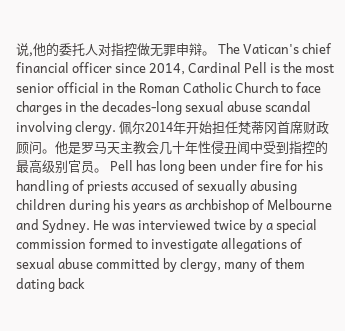说,他的委托人对指控做无罪申辩。 The Vatican's chief financial officer since 2014, Cardinal Pell is the most senior official in the Roman Catholic Church to face charges in the decades-long sexual abuse scandal involving clergy. 佩尔2014年开始担任梵蒂冈首席财政顾问。他是罗马天主教会几十年性侵丑闻中受到指控的最高级别官员。 Pell has long been under fire for his handling of priests accused of sexually abusing children during his years as archbishop of Melbourne and Sydney. He was interviewed twice by a special commission formed to investigate allegations of sexual abuse committed by clergy, many of them dating back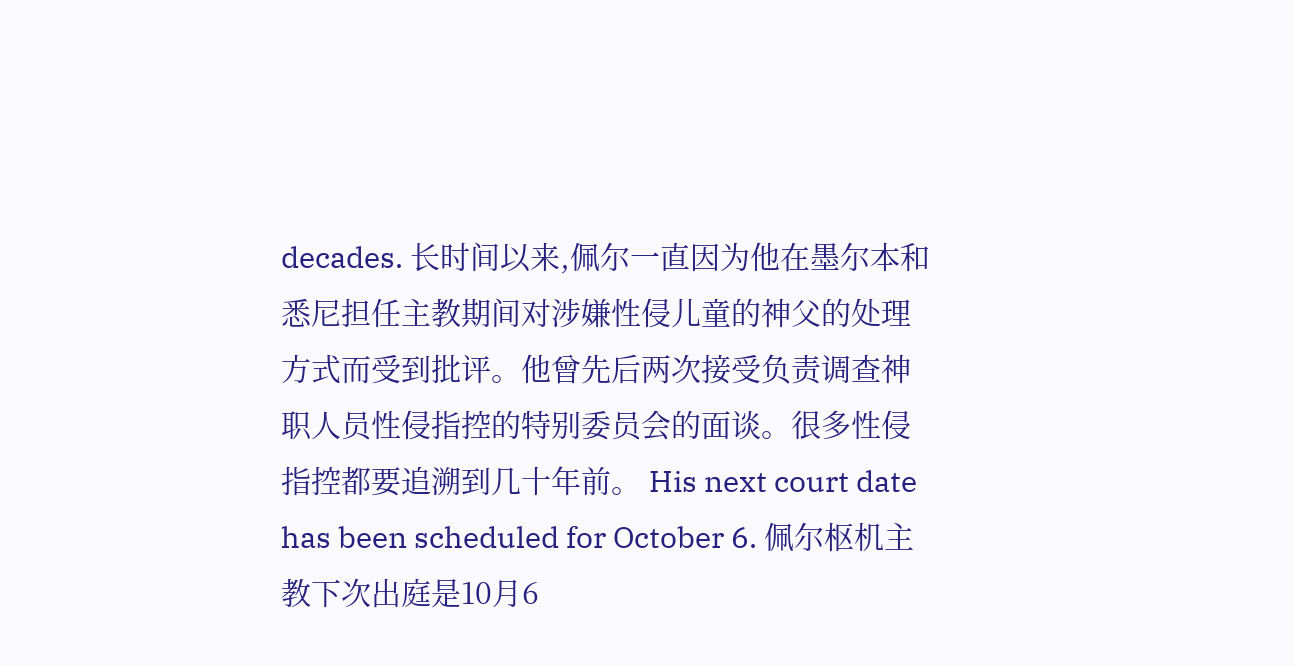decades. 长时间以来,佩尔一直因为他在墨尔本和悉尼担任主教期间对涉嫌性侵儿童的神父的处理方式而受到批评。他曾先后两次接受负责调查神职人员性侵指控的特别委员会的面谈。很多性侵指控都要追溯到几十年前。 His next court date has been scheduled for October 6. 佩尔枢机主教下次出庭是10月6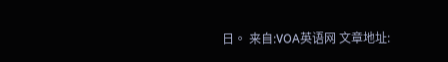日。 来自:VOA英语网 文章地址: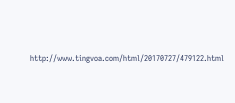http://www.tingvoa.com/html/20170727/479122.html